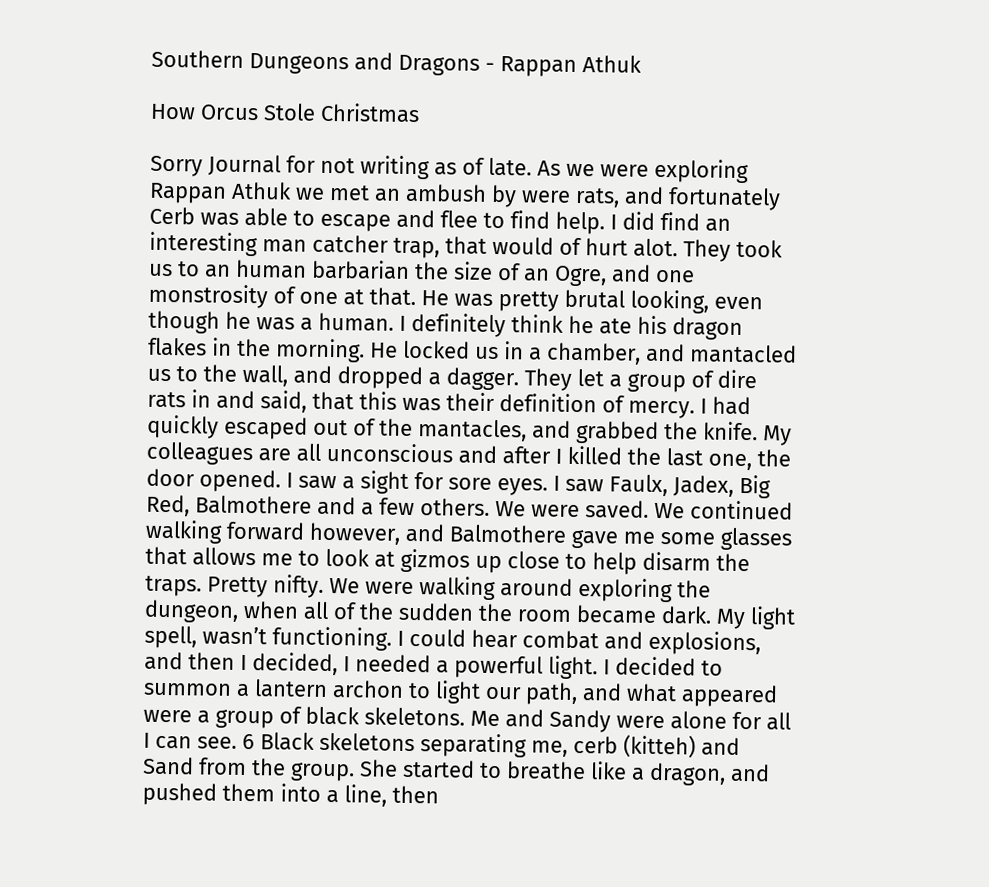Southern Dungeons and Dragons - Rappan Athuk

How Orcus Stole Christmas

Sorry Journal for not writing as of late. As we were exploring Rappan Athuk we met an ambush by were rats, and fortunately Cerb was able to escape and flee to find help. I did find an interesting man catcher trap, that would of hurt alot. They took us to an human barbarian the size of an Ogre, and one monstrosity of one at that. He was pretty brutal looking, even though he was a human. I definitely think he ate his dragon flakes in the morning. He locked us in a chamber, and mantacled us to the wall, and dropped a dagger. They let a group of dire rats in and said, that this was their definition of mercy. I had quickly escaped out of the mantacles, and grabbed the knife. My colleagues are all unconscious and after I killed the last one, the door opened. I saw a sight for sore eyes. I saw Faulx, Jadex, Big Red, Balmothere and a few others. We were saved. We continued walking forward however, and Balmothere gave me some glasses that allows me to look at gizmos up close to help disarm the traps. Pretty nifty. We were walking around exploring the dungeon, when all of the sudden the room became dark. My light spell, wasn’t functioning. I could hear combat and explosions, and then I decided, I needed a powerful light. I decided to summon a lantern archon to light our path, and what appeared were a group of black skeletons. Me and Sandy were alone for all I can see. 6 Black skeletons separating me, cerb (kitteh) and Sand from the group. She started to breathe like a dragon, and pushed them into a line, then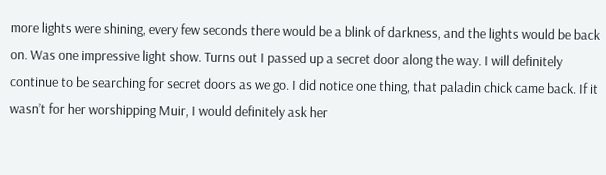more lights were shining, every few seconds there would be a blink of darkness, and the lights would be back on. Was one impressive light show. Turns out I passed up a secret door along the way. I will definitely continue to be searching for secret doors as we go. I did notice one thing, that paladin chick came back. If it wasn’t for her worshipping Muir, I would definitely ask her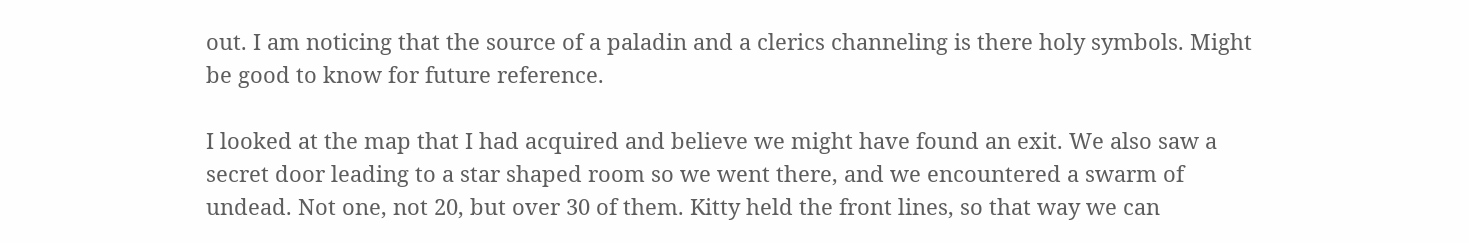out. I am noticing that the source of a paladin and a clerics channeling is there holy symbols. Might be good to know for future reference.

I looked at the map that I had acquired and believe we might have found an exit. We also saw a secret door leading to a star shaped room so we went there, and we encountered a swarm of undead. Not one, not 20, but over 30 of them. Kitty held the front lines, so that way we can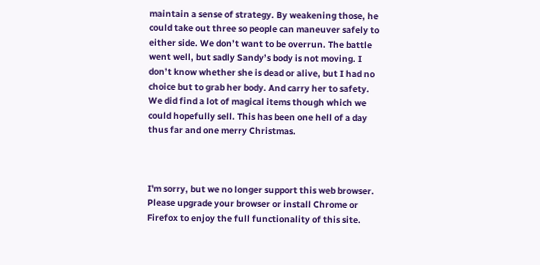maintain a sense of strategy. By weakening those, he could take out three so people can maneuver safely to either side. We don’t want to be overrun. The battle went well, but sadly Sandy’s body is not moving. I don’t know whether she is dead or alive, but I had no choice but to grab her body. And carry her to safety. We did find a lot of magical items though which we could hopefully sell. This has been one hell of a day thus far and one merry Christmas.



I'm sorry, but we no longer support this web browser. Please upgrade your browser or install Chrome or Firefox to enjoy the full functionality of this site.